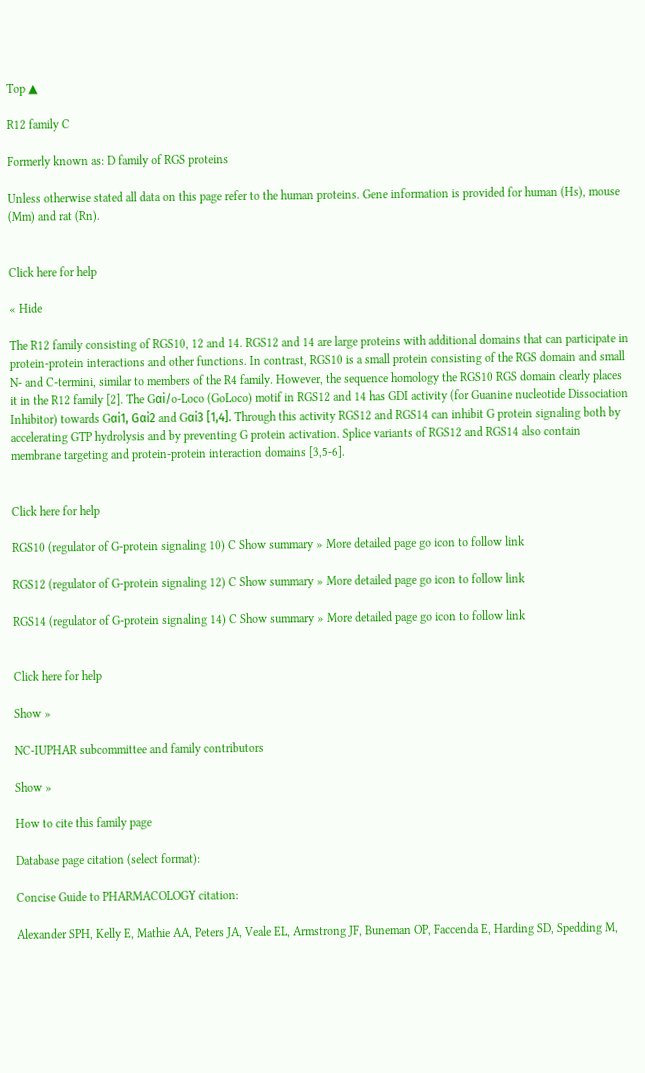Top ▲

R12 family C

Formerly known as: D family of RGS proteins

Unless otherwise stated all data on this page refer to the human proteins. Gene information is provided for human (Hs), mouse (Mm) and rat (Rn).


Click here for help

« Hide

The R12 family consisting of RGS10, 12 and 14. RGS12 and 14 are large proteins with additional domains that can participate in protein-protein interactions and other functions. In contrast, RGS10 is a small protein consisting of the RGS domain and small N- and C-termini, similar to members of the R4 family. However, the sequence homology the RGS10 RGS domain clearly places it in the R12 family [2]. The Gαi/o-Loco (GoLoco) motif in RGS12 and 14 has GDI activity (for Guanine nucleotide Dissociation Inhibitor) towards Gαi1, Gαi2 and Gαi3 [1,4]. Through this activity RGS12 and RGS14 can inhibit G protein signaling both by accelerating GTP hydrolysis and by preventing G protein activation. Splice variants of RGS12 and RGS14 also contain membrane targeting and protein-protein interaction domains [3,5-6].


Click here for help

RGS10 (regulator of G-protein signaling 10) C Show summary » More detailed page go icon to follow link

RGS12 (regulator of G-protein signaling 12) C Show summary » More detailed page go icon to follow link

RGS14 (regulator of G-protein signaling 14) C Show summary » More detailed page go icon to follow link


Click here for help

Show »

NC-IUPHAR subcommittee and family contributors

Show »

How to cite this family page

Database page citation (select format):

Concise Guide to PHARMACOLOGY citation:

Alexander SPH, Kelly E, Mathie AA, Peters JA, Veale EL, Armstrong JF, Buneman OP, Faccenda E, Harding SD, Spedding M,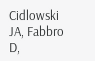Cidlowski JA, Fabbro D,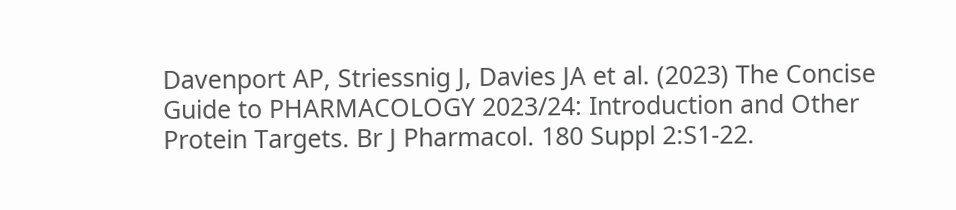Davenport AP, Striessnig J, Davies JA et al. (2023) The Concise Guide to PHARMACOLOGY 2023/24: Introduction and Other Protein Targets. Br J Pharmacol. 180 Suppl 2:S1-22.